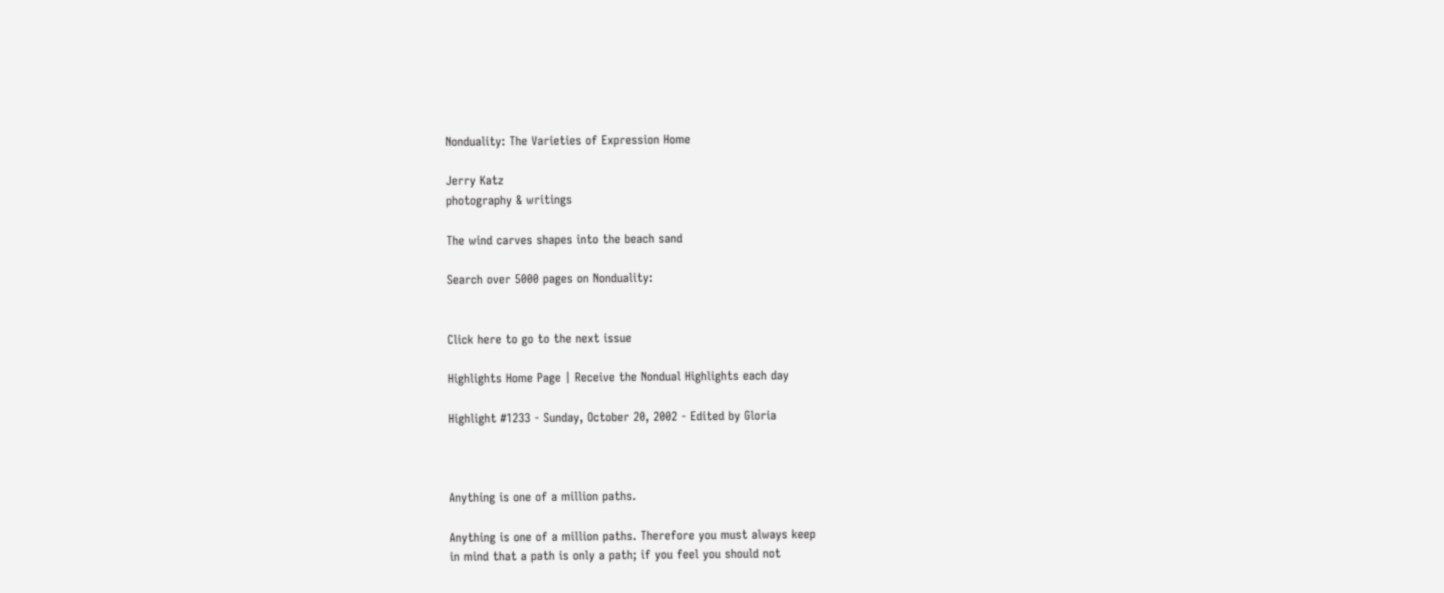Nonduality: The Varieties of Expression Home

Jerry Katz
photography & writings

The wind carves shapes into the beach sand

Search over 5000 pages on Nonduality:


Click here to go to the next issue

Highlights Home Page | Receive the Nondual Highlights each day

Highlight #1233 - Sunday, October 20, 2002 - Edited by Gloria



Anything is one of a million paths.

Anything is one of a million paths. Therefore you must always keep
in mind that a path is only a path; if you feel you should not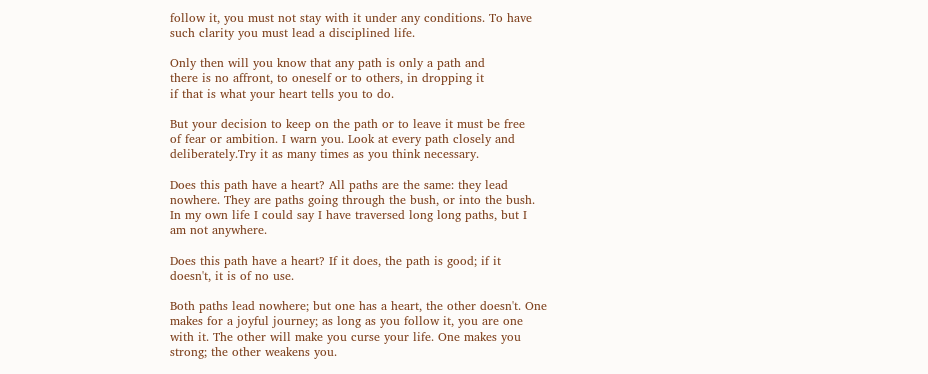follow it, you must not stay with it under any conditions. To have
such clarity you must lead a disciplined life.

Only then will you know that any path is only a path and
there is no affront, to oneself or to others, in dropping it
if that is what your heart tells you to do.

But your decision to keep on the path or to leave it must be free
of fear or ambition. I warn you. Look at every path closely and
deliberately.Try it as many times as you think necessary.

Does this path have a heart? All paths are the same: they lead
nowhere. They are paths going through the bush, or into the bush.
In my own life I could say I have traversed long long paths, but I
am not anywhere.

Does this path have a heart? If it does, the path is good; if it
doesn't, it is of no use.

Both paths lead nowhere; but one has a heart, the other doesn't. One
makes for a joyful journey; as long as you follow it, you are one
with it. The other will make you curse your life. One makes you
strong; the other weakens you.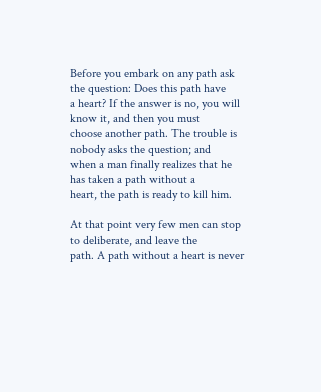Before you embark on any path ask the question: Does this path have
a heart? If the answer is no, you will know it, and then you must
choose another path. The trouble is nobody asks the question; and
when a man finally realizes that he has taken a path without a
heart, the path is ready to kill him.

At that point very few men can stop to deliberate, and leave the
path. A path without a heart is never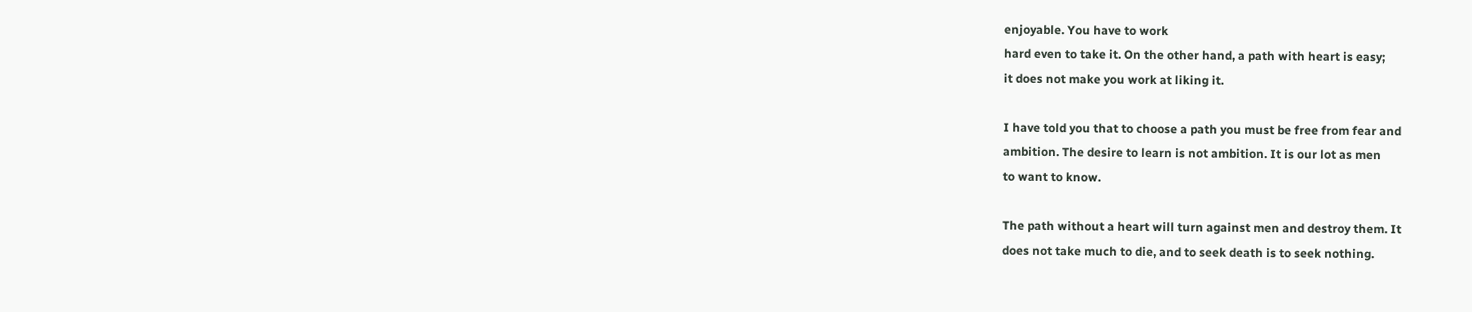enjoyable. You have to work
hard even to take it. On the other hand, a path with heart is easy;
it does not make you work at liking it.

I have told you that to choose a path you must be free from fear and
ambition. The desire to learn is not ambition. It is our lot as men
to want to know.

The path without a heart will turn against men and destroy them. It
does not take much to die, and to seek death is to seek nothing.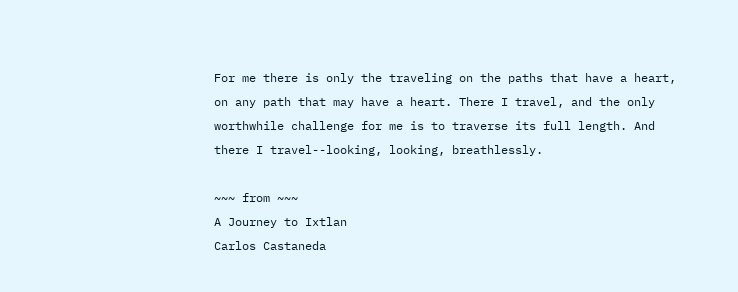For me there is only the traveling on the paths that have a heart,
on any path that may have a heart. There I travel, and the only
worthwhile challenge for me is to traverse its full length. And
there I travel--looking, looking, breathlessly.

~~~ from ~~~
A Journey to Ixtlan
Carlos Castaneda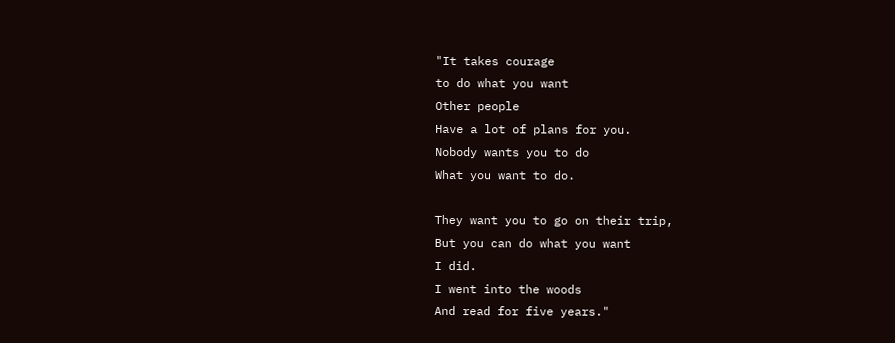"It takes courage
to do what you want
Other people
Have a lot of plans for you.
Nobody wants you to do
What you want to do.

They want you to go on their trip,
But you can do what you want
I did.
I went into the woods
And read for five years."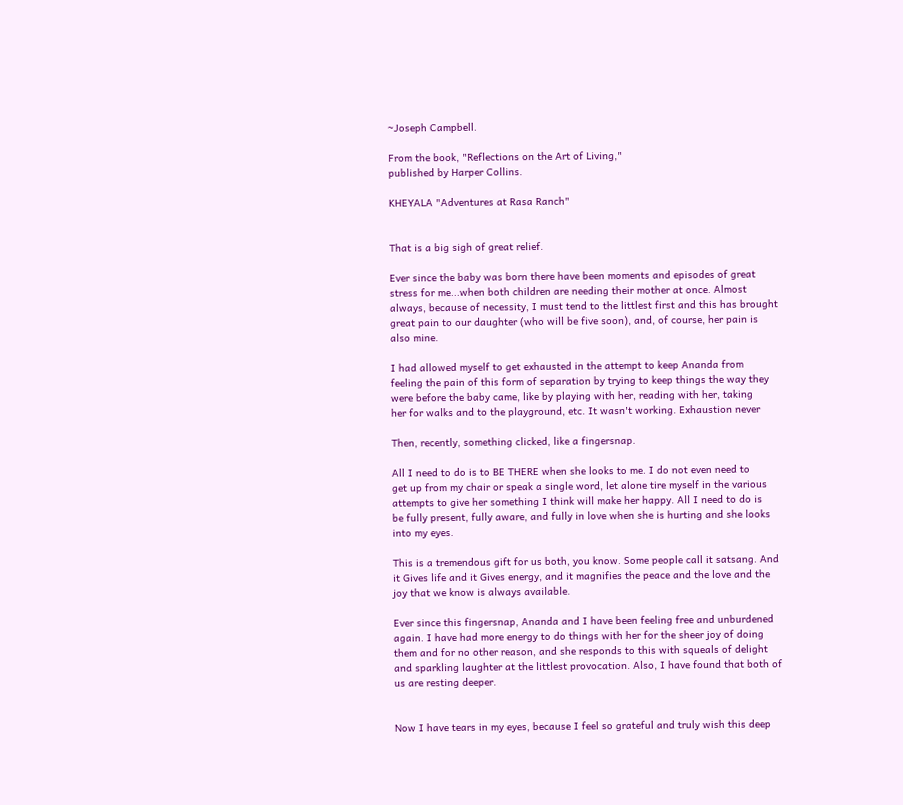~Joseph Campbell.

From the book, "Reflections on the Art of Living,"
published by Harper Collins.

KHEYALA "Adventures at Rasa Ranch"


That is a big sigh of great relief.

Ever since the baby was born there have been moments and episodes of great
stress for me...when both children are needing their mother at once. Almost
always, because of necessity, I must tend to the littlest first and this has brought
great pain to our daughter (who will be five soon), and, of course, her pain is
also mine.

I had allowed myself to get exhausted in the attempt to keep Ananda from
feeling the pain of this form of separation by trying to keep things the way they
were before the baby came, like by playing with her, reading with her, taking
her for walks and to the playground, etc. It wasn't working. Exhaustion never

Then, recently, something clicked, like a fingersnap.

All I need to do is to BE THERE when she looks to me. I do not even need to
get up from my chair or speak a single word, let alone tire myself in the various
attempts to give her something I think will make her happy. All I need to do is
be fully present, fully aware, and fully in love when she is hurting and she looks
into my eyes.

This is a tremendous gift for us both, you know. Some people call it satsang. And
it Gives life and it Gives energy, and it magnifies the peace and the love and the
joy that we know is always available.

Ever since this fingersnap, Ananda and I have been feeling free and unburdened
again. I have had more energy to do things with her for the sheer joy of doing
them and for no other reason, and she responds to this with squeals of delight
and sparkling laughter at the littlest provocation. Also, I have found that both of
us are resting deeper.


Now I have tears in my eyes, because I feel so grateful and truly wish this deep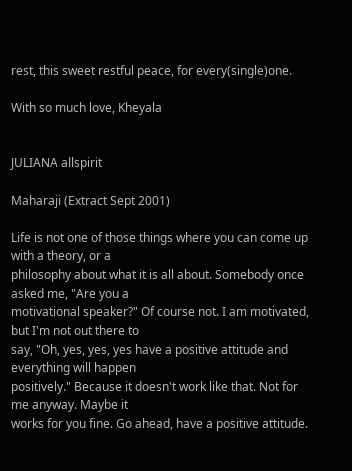rest, this sweet restful peace, for every(single)one.

With so much love, Kheyala


JULIANA allspirit

Maharaji (Extract Sept 2001)

Life is not one of those things where you can come up with a theory, or a
philosophy about what it is all about. Somebody once asked me, "Are you a
motivational speaker?" Of course not. I am motivated, but I'm not out there to
say, "Oh, yes, yes, yes have a positive attitude and everything will happen
positively." Because it doesn't work like that. Not for me anyway. Maybe it
works for you fine. Go ahead, have a positive attitude.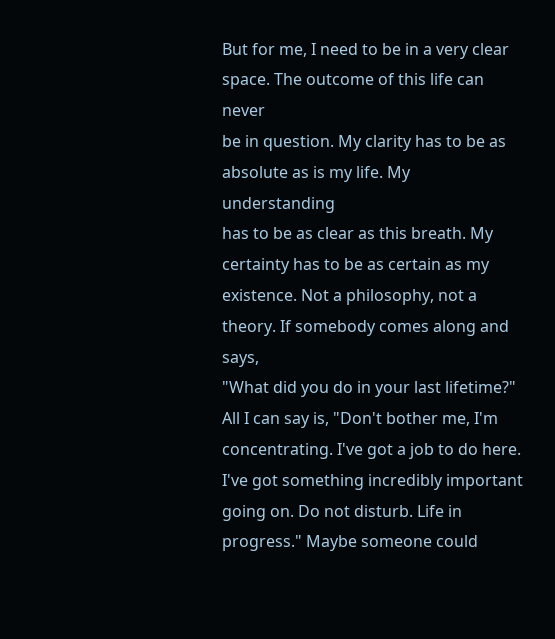But for me, I need to be in a very clear space. The outcome of this life can never
be in question. My clarity has to be as absolute as is my life. My understanding
has to be as clear as this breath. My certainty has to be as certain as my
existence. Not a philosophy, not a theory. If somebody comes along and says,
"What did you do in your last lifetime?" All I can say is, "Don't bother me, I'm
concentrating. I've got a job to do here. I've got something incredibly important
going on. Do not disturb. Life in progress." Maybe someone could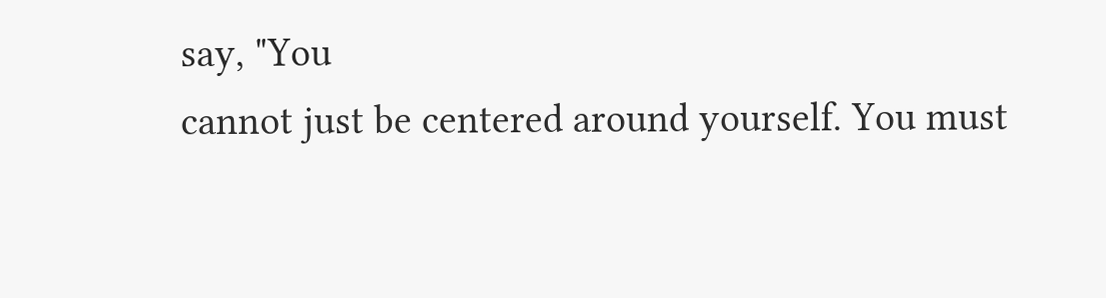say, "You
cannot just be centered around yourself. You must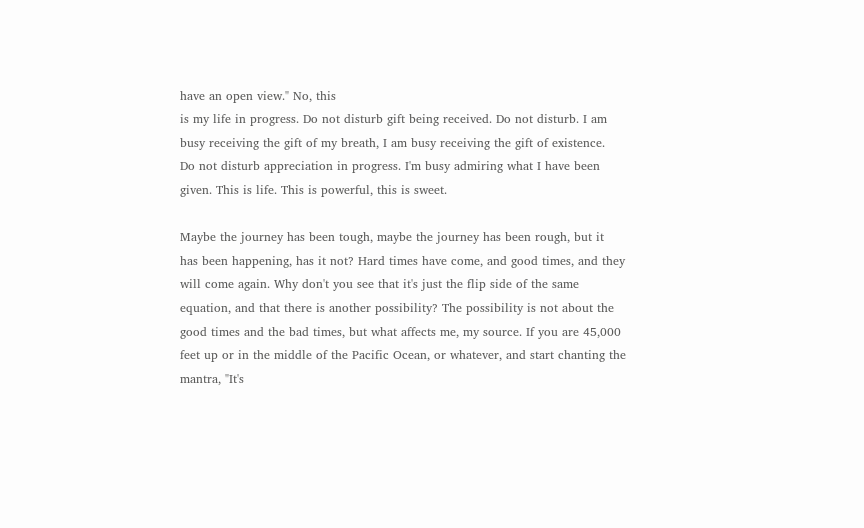have an open view." No, this
is my life in progress. Do not disturb gift being received. Do not disturb. I am
busy receiving the gift of my breath, I am busy receiving the gift of existence.
Do not disturb appreciation in progress. I'm busy admiring what I have been
given. This is life. This is powerful, this is sweet.

Maybe the journey has been tough, maybe the journey has been rough, but it
has been happening, has it not? Hard times have come, and good times, and they
will come again. Why don't you see that it's just the flip side of the same
equation, and that there is another possibility? The possibility is not about the
good times and the bad times, but what affects me, my source. If you are 45,000
feet up or in the middle of the Pacific Ocean, or whatever, and start chanting the
mantra, "It's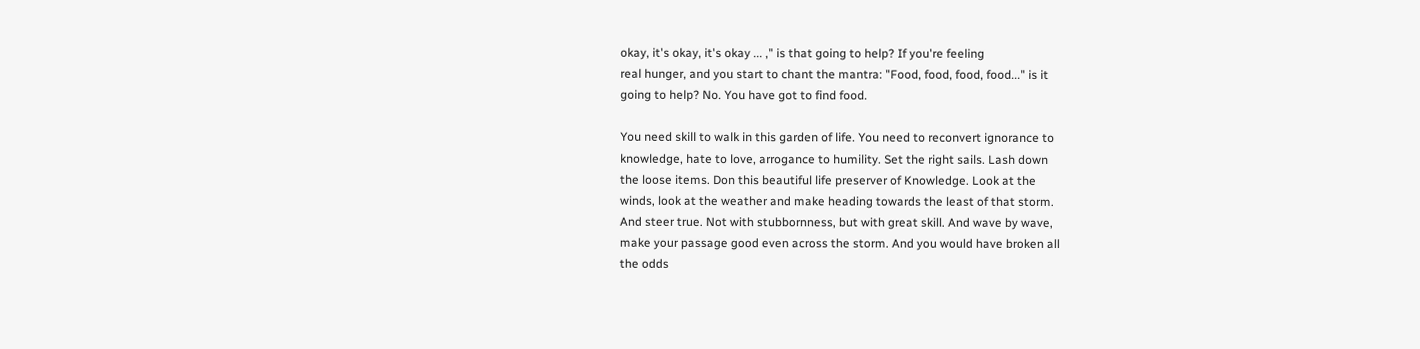okay, it's okay, it's okay ... ," is that going to help? If you're feeling
real hunger, and you start to chant the mantra: "Food, food, food, food..." is it
going to help? No. You have got to find food.

You need skill to walk in this garden of life. You need to reconvert ignorance to
knowledge, hate to love, arrogance to humility. Set the right sails. Lash down
the loose items. Don this beautiful life preserver of Knowledge. Look at the
winds, look at the weather and make heading towards the least of that storm.
And steer true. Not with stubbornness, but with great skill. And wave by wave,
make your passage good even across the storm. And you would have broken all
the odds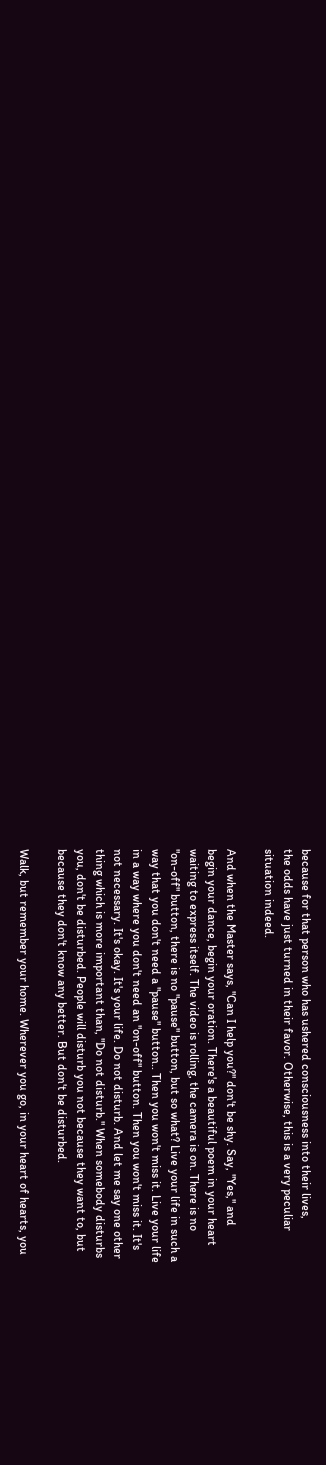because for that person who has ushered consciousness into their lives,
the odds have just turned in their favor. Otherwise, this is a very peculiar
situation indeed.

And when the Master says, "Can I help you?" don't be shy. Say, "Yes," and
begin your dance, begin your oration. There's a beautiful poem in your heart
waiting to express itself. The video is rolling, the camera is on. There is no
"on-off" button, there is no "pause" button, but so what? Live your life in such a
way that you don't need a "pause" button.. Then you won't miss it. Live your life
in a way where you don't need an "on-off" button. Then you won't miss it. It's
not necessary. It's okay. It's your life. Do not disturb. And let me say one other
thing which is more important than, "Do not disturb." When somebody disturbs
you, don't be disturbed. People will disturb you not because they want to, but
because they don't know any better. But don't be disturbed.

Walk, but remember your home. Wherever you go, in your heart of hearts, you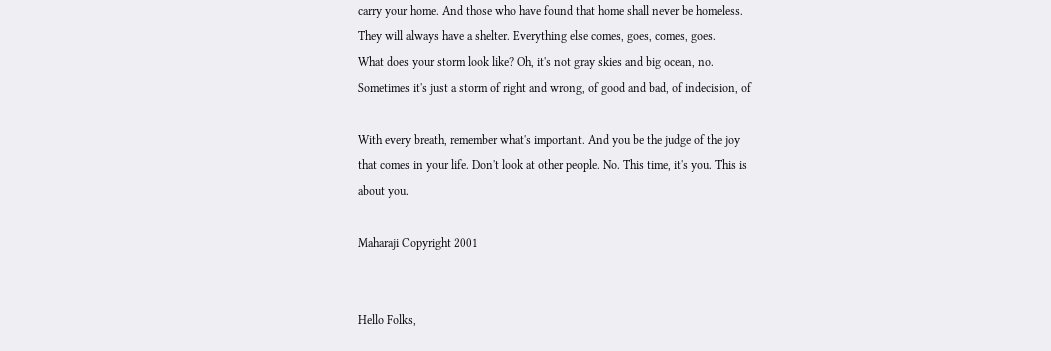carry your home. And those who have found that home shall never be homeless.
They will always have a shelter. Everything else comes, goes, comes, goes.
What does your storm look like? Oh, it's not gray skies and big ocean, no.
Sometimes it's just a storm of right and wrong, of good and bad, of indecision, of

With every breath, remember what's important. And you be the judge of the joy
that comes in your life. Don't look at other people. No. This time, it's you. This is
about you.

Maharaji Copyright 2001


Hello Folks,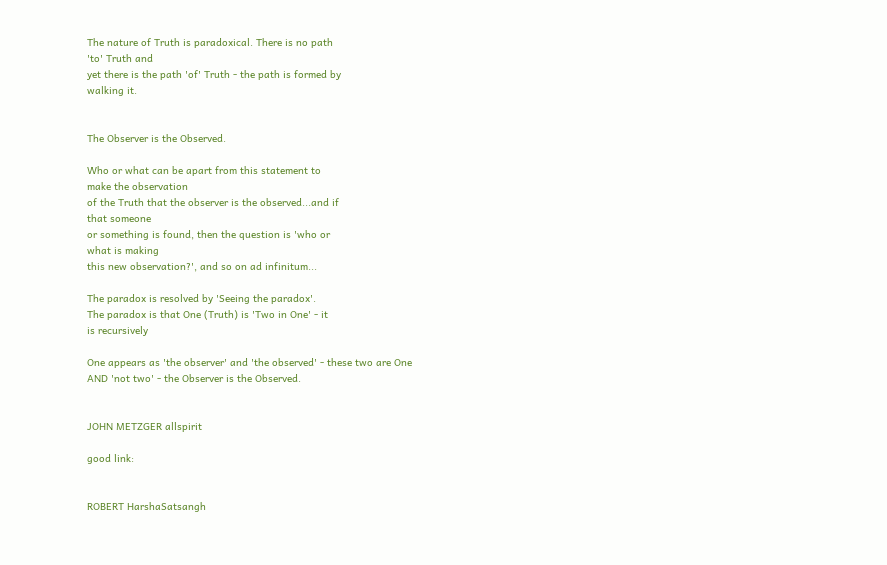The nature of Truth is paradoxical. There is no path
'to' Truth and
yet there is the path 'of' Truth - the path is formed by
walking it.


The Observer is the Observed.

Who or what can be apart from this statement to
make the observation
of the Truth that the observer is the observed...and if
that someone
or something is found, then the question is 'who or
what is making
this new observation?', and so on ad infinitum...

The paradox is resolved by 'Seeing the paradox'.
The paradox is that One (Truth) is 'Two in One' - it
is recursively

One appears as 'the observer' and 'the observed' - these two are One
AND 'not two' - the Observer is the Observed.


JOHN METZGER allspirit

good link:


ROBERT HarshaSatsangh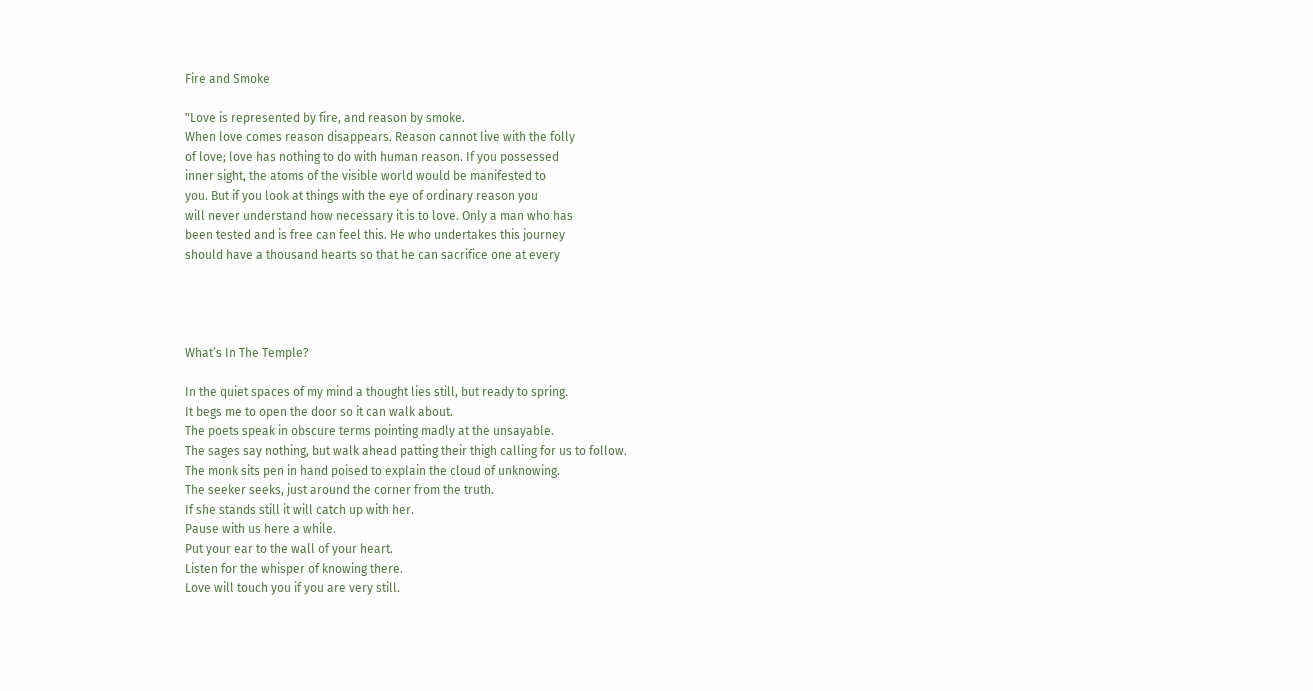Fire and Smoke

"Love is represented by fire, and reason by smoke.
When love comes reason disappears. Reason cannot live with the folly
of love; love has nothing to do with human reason. If you possessed
inner sight, the atoms of the visible world would be manifested to
you. But if you look at things with the eye of ordinary reason you
will never understand how necessary it is to love. Only a man who has
been tested and is free can feel this. He who undertakes this journey
should have a thousand hearts so that he can sacrifice one at every




What’s In The Temple?

In the quiet spaces of my mind a thought lies still, but ready to spring.
It begs me to open the door so it can walk about.
The poets speak in obscure terms pointing madly at the unsayable.
The sages say nothing, but walk ahead patting their thigh calling for us to follow.
The monk sits pen in hand poised to explain the cloud of unknowing.
The seeker seeks, just around the corner from the truth.
If she stands still it will catch up with her.
Pause with us here a while.
Put your ear to the wall of your heart.
Listen for the whisper of knowing there.
Love will touch you if you are very still.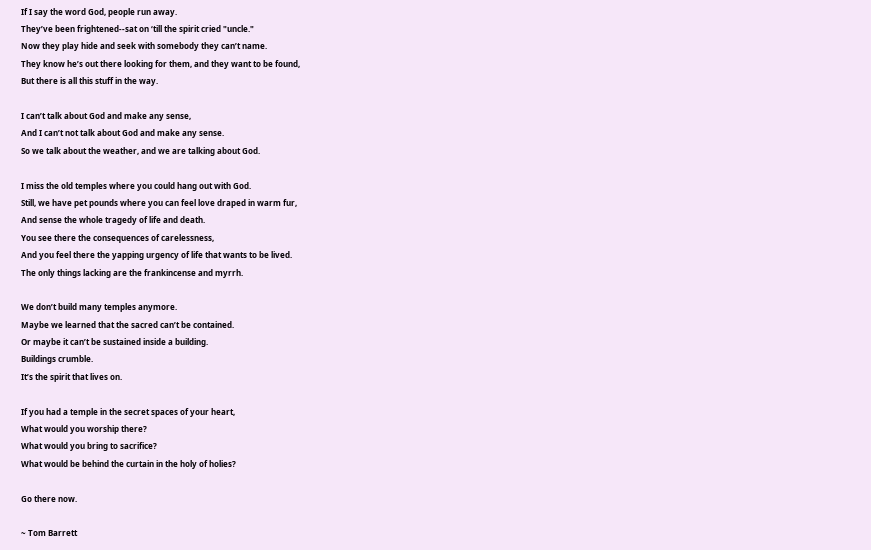If I say the word God, people run away.
They’ve been frightened--sat on ‘till the spirit cried "uncle."
Now they play hide and seek with somebody they can’t name.
They know he’s out there looking for them, and they want to be found,
But there is all this stuff in the way.

I can’t talk about God and make any sense,
And I can’t not talk about God and make any sense.
So we talk about the weather, and we are talking about God.

I miss the old temples where you could hang out with God.
Still, we have pet pounds where you can feel love draped in warm fur,
And sense the whole tragedy of life and death.
You see there the consequences of carelessness,
And you feel there the yapping urgency of life that wants to be lived.
The only things lacking are the frankincense and myrrh.

We don’t build many temples anymore.
Maybe we learned that the sacred can’t be contained.
Or maybe it can’t be sustained inside a building.
Buildings crumble.
It’s the spirit that lives on.

If you had a temple in the secret spaces of your heart,
What would you worship there?
What would you bring to sacrifice?
What would be behind the curtain in the holy of holies?

Go there now.

~ Tom Barrett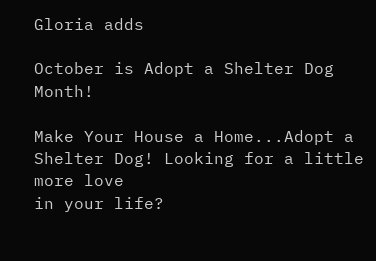Gloria adds

October is Adopt a Shelter Dog Month!

Make Your House a Home...Adopt a Shelter Dog! Looking for a little more love
in your life?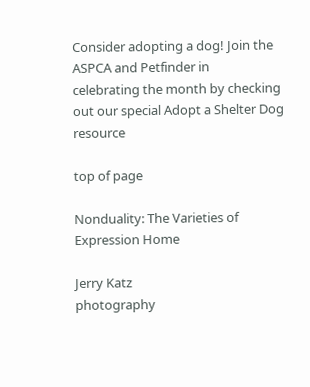Consider adopting a dog! Join the ASPCA and Petfinder in
celebrating the month by checking out our special Adopt a Shelter Dog resource

top of page

Nonduality: The Varieties of Expression Home

Jerry Katz
photography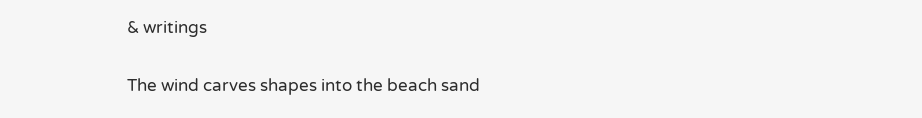& writings

The wind carves shapes into the beach sand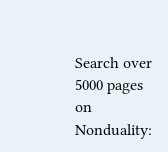Search over 5000 pages on Nonduality: